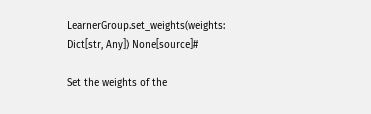LearnerGroup.set_weights(weights: Dict[str, Any]) None[source]#

Set the weights of the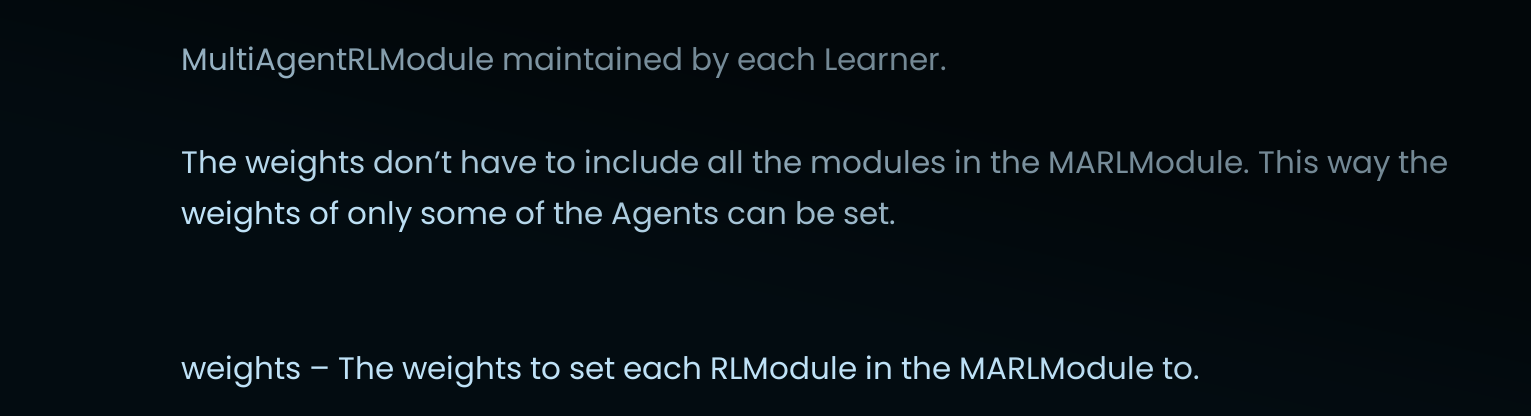MultiAgentRLModule maintained by each Learner.

The weights don’t have to include all the modules in the MARLModule. This way the weights of only some of the Agents can be set.


weights – The weights to set each RLModule in the MARLModule to.